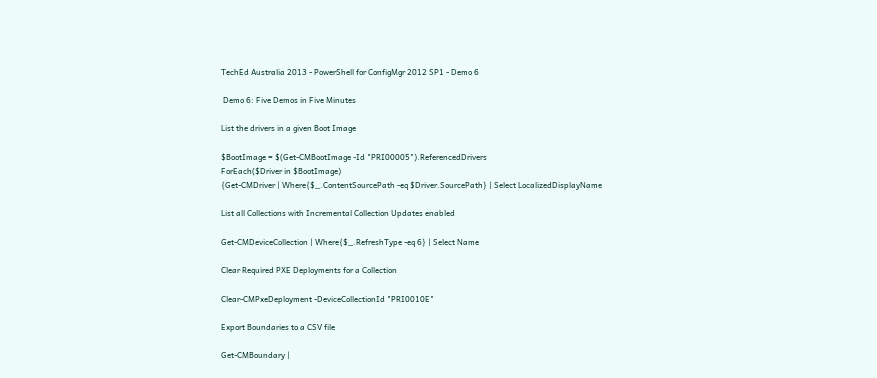TechEd Australia 2013 - PowerShell for ConfigMgr 2012 SP1 - Demo 6

 Demo 6: Five Demos in Five Minutes

List the drivers in a given Boot Image

$BootImage = $(Get-CMBootImage -Id "PRI00005").ReferencedDrivers
ForEach($Driver in $BootImage)
{Get-CMDriver | Where{$_.ContentSourcePath -eq $Driver.SourcePath} | Select LocalizedDisplayName

List all Collections with Incremental Collection Updates enabled

Get-CMDeviceCollection | Where{$_.RefreshType -eq 6} | Select Name

Clear Required PXE Deployments for a Collection

Clear-CMPxeDeployment -DeviceCollectionId "PRI0010E"

Export Boundaries to a CSV file

Get-CMBoundary |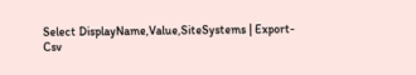Select DisplayName,Value,SiteSystems | Export-Csv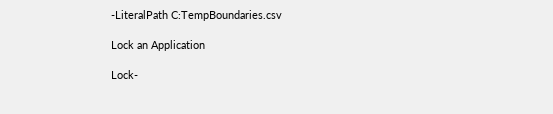-LiteralPath C:TempBoundaries.csv

Lock an Application

Lock-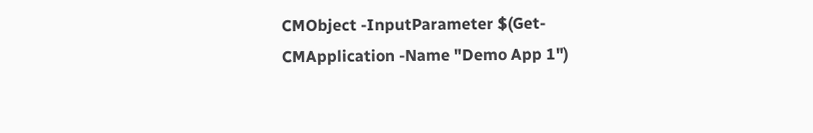CMObject -InputParameter $(Get-CMApplication -Name "Demo App 1")